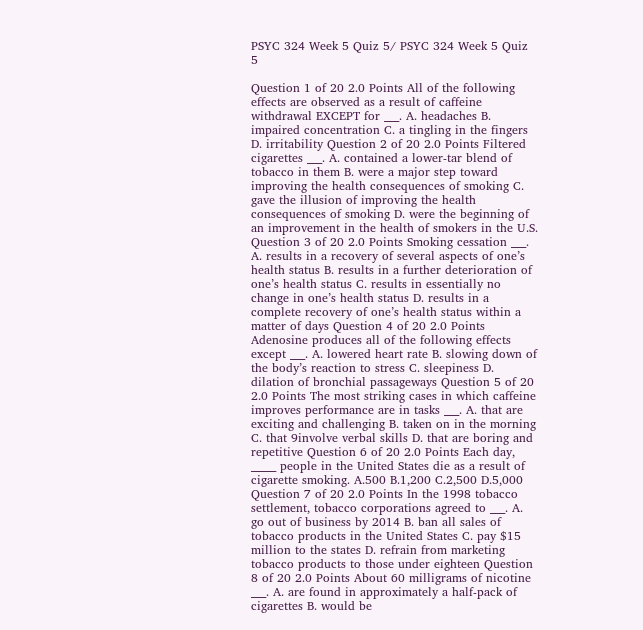PSYC 324 Week 5 Quiz 5/ PSYC 324 Week 5 Quiz 5

Question 1 of 20 2.0 Points All of the following effects are observed as a result of caffeine withdrawal EXCEPT for ___. A. headaches B. impaired concentration C. a tingling in the fingers D. irritability Question 2 of 20 2.0 Points Filtered cigarettes ___. A. contained a lower-tar blend of tobacco in them B. were a major step toward improving the health consequences of smoking C. gave the illusion of improving the health consequences of smoking D. were the beginning of an improvement in the health of smokers in the U.S. Question 3 of 20 2.0 Points Smoking cessation ___. A. results in a recovery of several aspects of one’s health status B. results in a further deterioration of one’s health status C. results in essentially no change in one’s health status D. results in a complete recovery of one’s health status within a matter of days Question 4 of 20 2.0 Points Adenosine produces all of the following effects except ___. A. lowered heart rate B. slowing down of the body’s reaction to stress C. sleepiness D. dilation of bronchial passageways Question 5 of 20 2.0 Points The most striking cases in which caffeine improves performance are in tasks ___. A. that are exciting and challenging B. taken on in the morning C. that 9involve verbal skills D. that are boring and repetitive Question 6 of 20 2.0 Points Each day, _____ people in the United States die as a result of cigarette smoking. A.500 B.1,200 C.2,500 D.5,000 Question 7 of 20 2.0 Points In the 1998 tobacco settlement, tobacco corporations agreed to ___. A. go out of business by 2014 B. ban all sales of tobacco products in the United States C. pay $15 million to the states D. refrain from marketing tobacco products to those under eighteen Question 8 of 20 2.0 Points About 60 milligrams of nicotine ___. A. are found in approximately a half-pack of cigarettes B. would be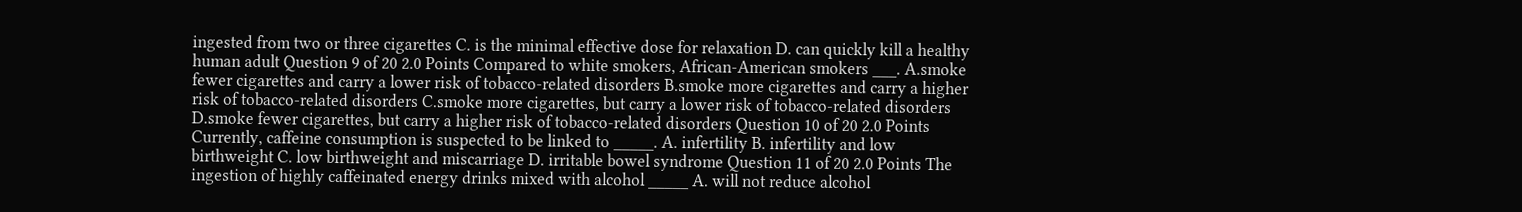ingested from two or three cigarettes C. is the minimal effective dose for relaxation D. can quickly kill a healthy human adult Question 9 of 20 2.0 Points Compared to white smokers, African-American smokers ___. A.smoke fewer cigarettes and carry a lower risk of tobacco-related disorders B.smoke more cigarettes and carry a higher risk of tobacco-related disorders C.smoke more cigarettes, but carry a lower risk of tobacco-related disorders D.smoke fewer cigarettes, but carry a higher risk of tobacco-related disorders Question 10 of 20 2.0 Points Currently, caffeine consumption is suspected to be linked to _____. A. infertility B. infertility and low birthweight C. low birthweight and miscarriage D. irritable bowel syndrome Question 11 of 20 2.0 Points The ingestion of highly caffeinated energy drinks mixed with alcohol _____ A. will not reduce alcohol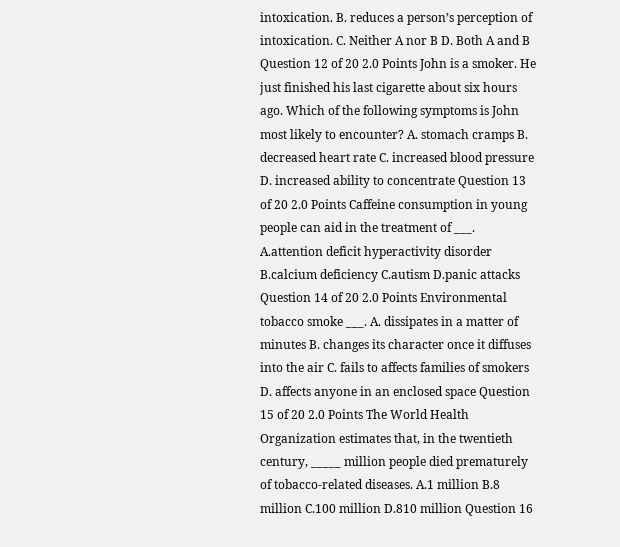intoxication. B. reduces a person’s perception of intoxication. C. Neither A nor B D. Both A and B Question 12 of 20 2.0 Points John is a smoker. He just finished his last cigarette about six hours ago. Which of the following symptoms is John most likely to encounter? A. stomach cramps B. decreased heart rate C. increased blood pressure D. increased ability to concentrate Question 13 of 20 2.0 Points Caffeine consumption in young people can aid in the treatment of ___. A.attention deficit hyperactivity disorder B.calcium deficiency C.autism D.panic attacks Question 14 of 20 2.0 Points Environmental tobacco smoke ___. A. dissipates in a matter of minutes B. changes its character once it diffuses into the air C. fails to affects families of smokers D. affects anyone in an enclosed space Question 15 of 20 2.0 Points The World Health Organization estimates that, in the twentieth century, _____ million people died prematurely of tobacco-related diseases. A.1 million B.8 million C.100 million D.810 million Question 16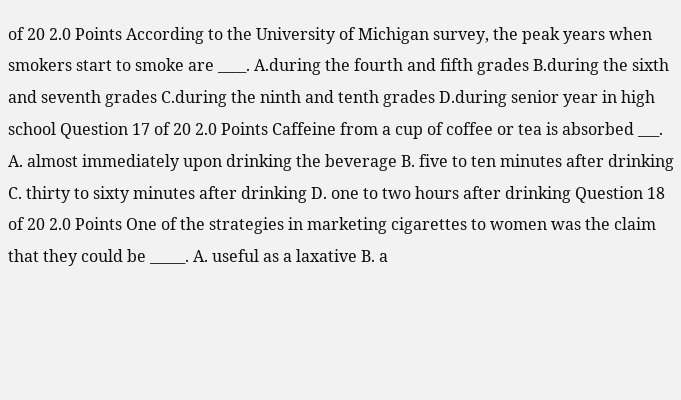of 20 2.0 Points According to the University of Michigan survey, the peak years when smokers start to smoke are ____. A.during the fourth and fifth grades B.during the sixth and seventh grades C.during the ninth and tenth grades D.during senior year in high school Question 17 of 20 2.0 Points Caffeine from a cup of coffee or tea is absorbed ___. A. almost immediately upon drinking the beverage B. five to ten minutes after drinking C. thirty to sixty minutes after drinking D. one to two hours after drinking Question 18 of 20 2.0 Points One of the strategies in marketing cigarettes to women was the claim that they could be _____. A. useful as a laxative B. a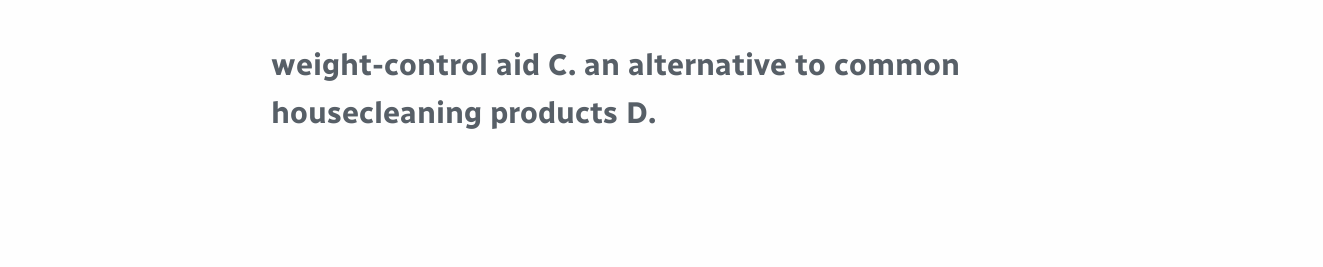weight-control aid C. an alternative to common housecleaning products D.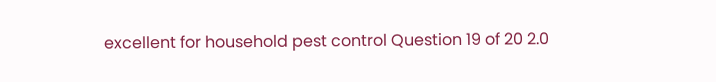excellent for household pest control Question 19 of 20 2.0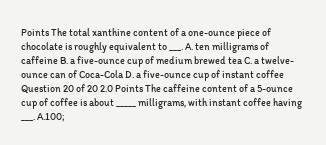Points The total xanthine content of a one-ounce piece of chocolate is roughly equivalent to ___. A. ten milligrams of caffeine B. a five-ounce cup of medium brewed tea C. a twelve-ounce can of Coca-Cola D. a five-ounce cup of instant coffee Question 20 of 20 2.0 Points The caffeine content of a 5-ounce cup of coffee is about _____ milligrams, with instant coffee having ___. A.100;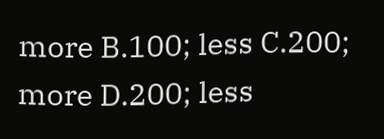more B.100; less C.200; more D.200; less